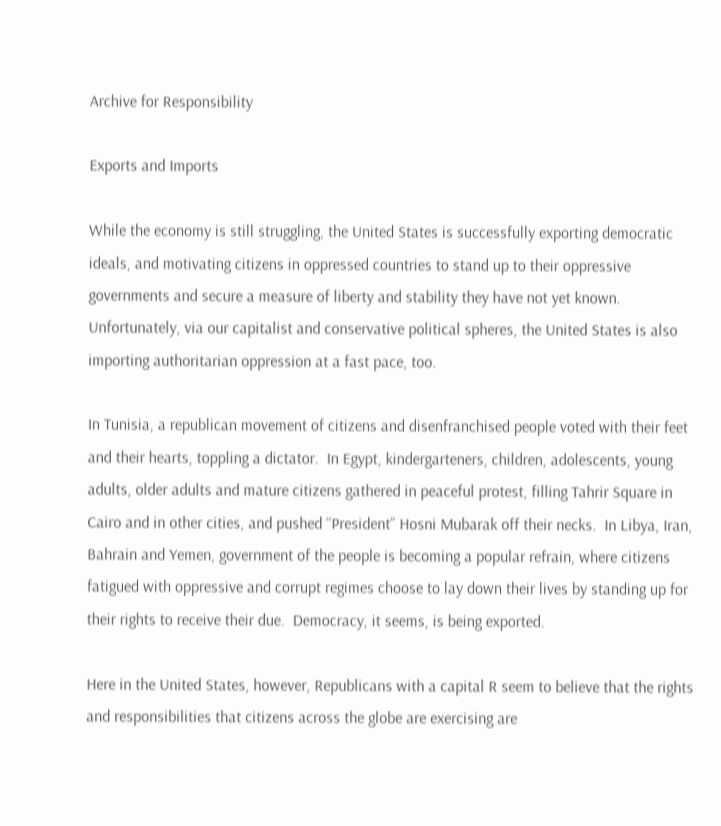Archive for Responsibility

Exports and Imports

While the economy is still struggling, the United States is successfully exporting democratic ideals, and motivating citizens in oppressed countries to stand up to their oppressive governments and secure a measure of liberty and stability they have not yet known.  Unfortunately, via our capitalist and conservative political spheres, the United States is also importing authoritarian oppression at a fast pace, too.

In Tunisia, a republican movement of citizens and disenfranchised people voted with their feet and their hearts, toppling a dictator.  In Egypt, kindergarteners, children, adolescents, young adults, older adults and mature citizens gathered in peaceful protest, filling Tahrir Square in Cairo and in other cities, and pushed “President” Hosni Mubarak off their necks.  In Libya, Iran, Bahrain and Yemen, government of the people is becoming a popular refrain, where citizens fatigued with oppressive and corrupt regimes choose to lay down their lives by standing up for their rights to receive their due.  Democracy, it seems, is being exported.

Here in the United States, however, Republicans with a capital R seem to believe that the rights and responsibilities that citizens across the globe are exercising are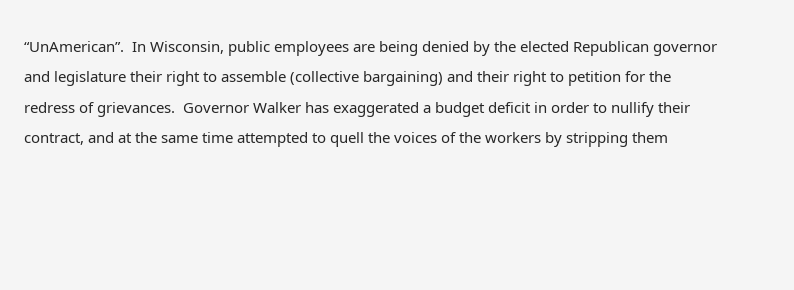“UnAmerican”.  In Wisconsin, public employees are being denied by the elected Republican governor and legislature their right to assemble (collective bargaining) and their right to petition for the redress of grievances.  Governor Walker has exaggerated a budget deficit in order to nullify their contract, and at the same time attempted to quell the voices of the workers by stripping them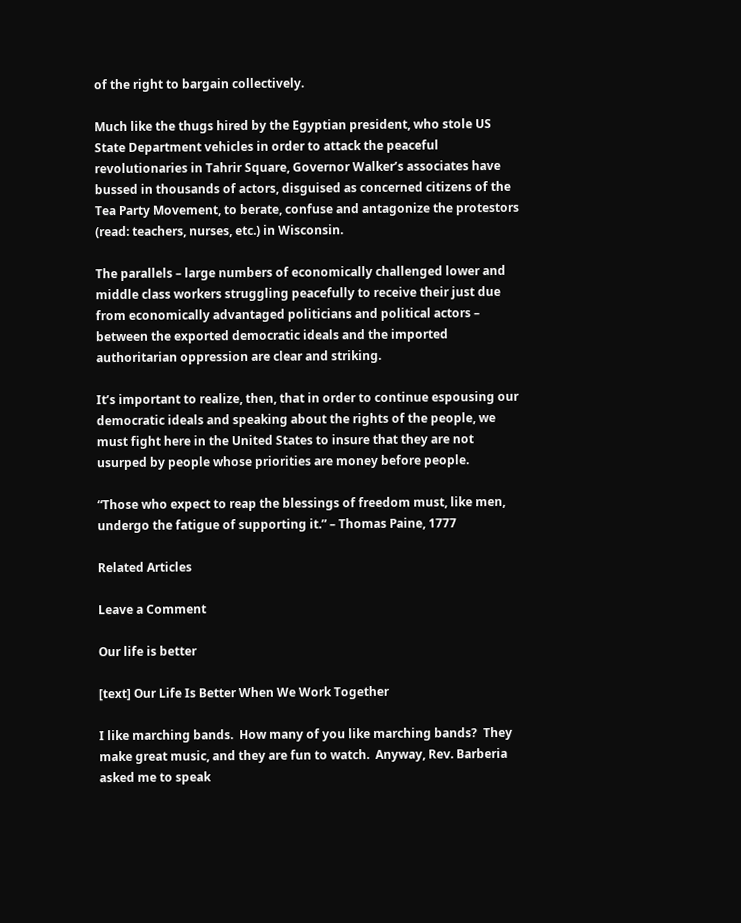of the right to bargain collectively.

Much like the thugs hired by the Egyptian president, who stole US State Department vehicles in order to attack the peaceful revolutionaries in Tahrir Square, Governor Walker’s associates have bussed in thousands of actors, disguised as concerned citizens of the Tea Party Movement, to berate, confuse and antagonize the protestors (read: teachers, nurses, etc.) in Wisconsin.

The parallels – large numbers of economically challenged lower and middle class workers struggling peacefully to receive their just due from economically advantaged politicians and political actors – between the exported democratic ideals and the imported authoritarian oppression are clear and striking.

It’s important to realize, then, that in order to continue espousing our democratic ideals and speaking about the rights of the people, we must fight here in the United States to insure that they are not usurped by people whose priorities are money before people.

“Those who expect to reap the blessings of freedom must, like men, undergo the fatigue of supporting it.” – Thomas Paine, 1777

Related Articles

Leave a Comment

Our life is better

[text] Our Life Is Better When We Work Together

I like marching bands.  How many of you like marching bands?  They make great music, and they are fun to watch.  Anyway, Rev. Barberia asked me to speak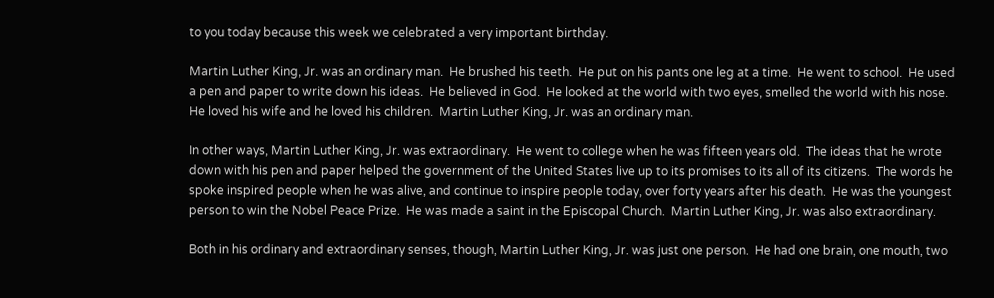to you today because this week we celebrated a very important birthday.

Martin Luther King, Jr. was an ordinary man.  He brushed his teeth.  He put on his pants one leg at a time.  He went to school.  He used a pen and paper to write down his ideas.  He believed in God.  He looked at the world with two eyes, smelled the world with his nose.  He loved his wife and he loved his children.  Martin Luther King, Jr. was an ordinary man.

In other ways, Martin Luther King, Jr. was extraordinary.  He went to college when he was fifteen years old.  The ideas that he wrote down with his pen and paper helped the government of the United States live up to its promises to its all of its citizens.  The words he spoke inspired people when he was alive, and continue to inspire people today, over forty years after his death.  He was the youngest person to win the Nobel Peace Prize.  He was made a saint in the Episcopal Church.  Martin Luther King, Jr. was also extraordinary.

Both in his ordinary and extraordinary senses, though, Martin Luther King, Jr. was just one person.  He had one brain, one mouth, two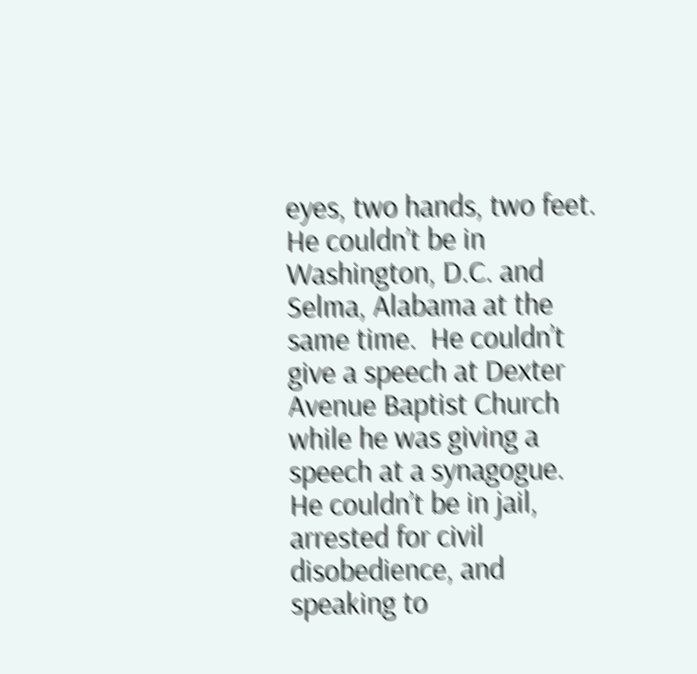eyes, two hands, two feet.  He couldn’t be in Washington, D.C. and Selma, Alabama at the same time.  He couldn’t give a speech at Dexter Avenue Baptist Church while he was giving a speech at a synagogue.  He couldn’t be in jail, arrested for civil disobedience, and speaking to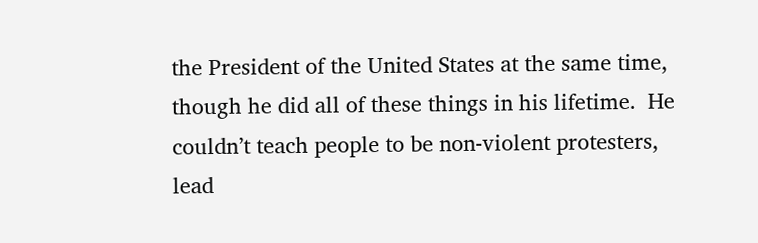the President of the United States at the same time, though he did all of these things in his lifetime.  He couldn’t teach people to be non-violent protesters, lead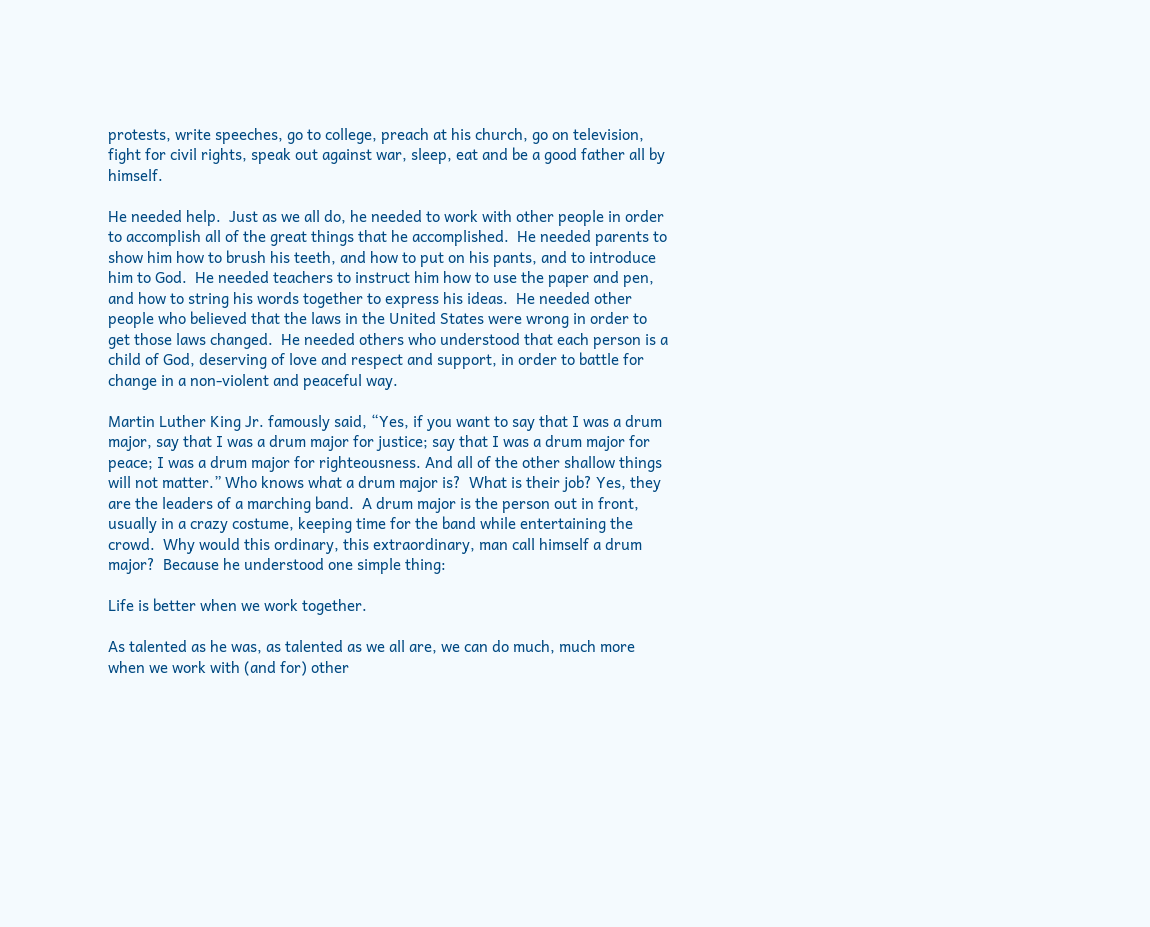protests, write speeches, go to college, preach at his church, go on television, fight for civil rights, speak out against war, sleep, eat and be a good father all by himself.

He needed help.  Just as we all do, he needed to work with other people in order to accomplish all of the great things that he accomplished.  He needed parents to show him how to brush his teeth, and how to put on his pants, and to introduce him to God.  He needed teachers to instruct him how to use the paper and pen, and how to string his words together to express his ideas.  He needed other people who believed that the laws in the United States were wrong in order to get those laws changed.  He needed others who understood that each person is a child of God, deserving of love and respect and support, in order to battle for change in a non-violent and peaceful way.

Martin Luther King Jr. famously said, “Yes, if you want to say that I was a drum major, say that I was a drum major for justice; say that I was a drum major for peace; I was a drum major for righteousness. And all of the other shallow things will not matter.” Who knows what a drum major is?  What is their job? Yes, they are the leaders of a marching band.  A drum major is the person out in front, usually in a crazy costume, keeping time for the band while entertaining the crowd.  Why would this ordinary, this extraordinary, man call himself a drum major?  Because he understood one simple thing:

Life is better when we work together.

As talented as he was, as talented as we all are, we can do much, much more when we work with (and for) other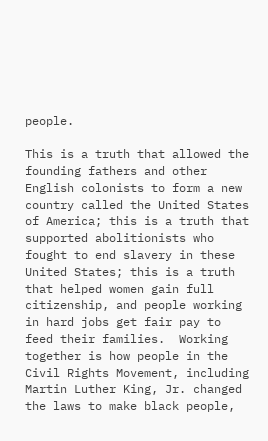people.

This is a truth that allowed the founding fathers and other English colonists to form a new country called the United States of America; this is a truth that supported abolitionists who fought to end slavery in these United States; this is a truth that helped women gain full citizenship, and people working in hard jobs get fair pay to feed their families.  Working together is how people in the Civil Rights Movement, including Martin Luther King, Jr. changed the laws to make black people,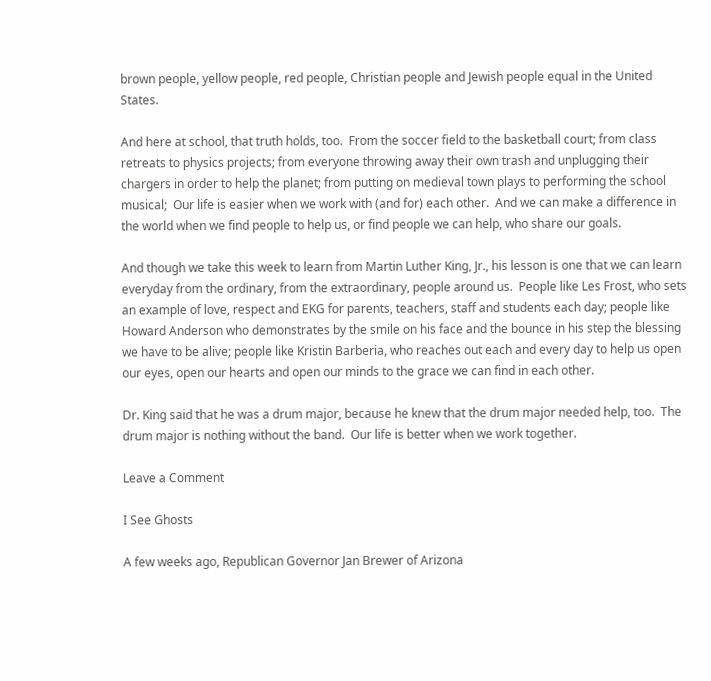brown people, yellow people, red people, Christian people and Jewish people equal in the United States.

And here at school, that truth holds, too.  From the soccer field to the basketball court; from class retreats to physics projects; from everyone throwing away their own trash and unplugging their chargers in order to help the planet; from putting on medieval town plays to performing the school musical;  Our life is easier when we work with (and for) each other.  And we can make a difference in the world when we find people to help us, or find people we can help, who share our goals.

And though we take this week to learn from Martin Luther King, Jr., his lesson is one that we can learn everyday from the ordinary, from the extraordinary, people around us.  People like Les Frost, who sets an example of love, respect and EKG for parents, teachers, staff and students each day; people like Howard Anderson who demonstrates by the smile on his face and the bounce in his step the blessing we have to be alive; people like Kristin Barberia, who reaches out each and every day to help us open our eyes, open our hearts and open our minds to the grace we can find in each other.

Dr. King said that he was a drum major, because he knew that the drum major needed help, too.  The drum major is nothing without the band.  Our life is better when we work together.

Leave a Comment

I See Ghosts

A few weeks ago, Republican Governor Jan Brewer of Arizona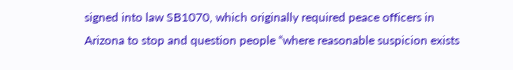signed into law SB1070, which originally required peace officers in Arizona to stop and question people “where reasonable suspicion exists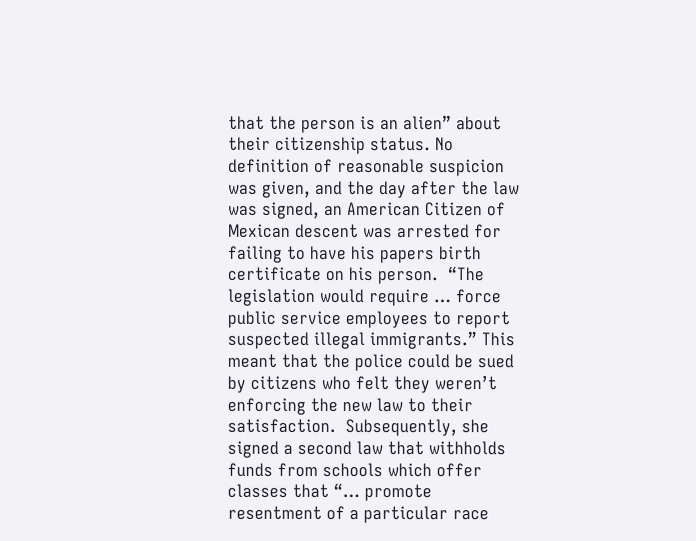that the person is an alien” about their citizenship status. No definition of reasonable suspicion was given, and the day after the law was signed, an American Citizen of Mexican descent was arrested for failing to have his papers birth certificate on his person.  “The legislation would require … force public service employees to report suspected illegal immigrants.” This meant that the police could be sued by citizens who felt they weren’t enforcing the new law to their satisfaction.  Subsequently, she signed a second law that withholds funds from schools which offer classes that “… promote resentment of a particular race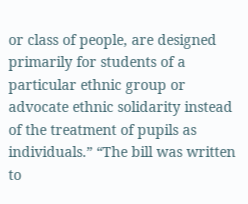or class of people, are designed primarily for students of a particular ethnic group or advocate ethnic solidarity instead of the treatment of pupils as individuals.” “The bill was written to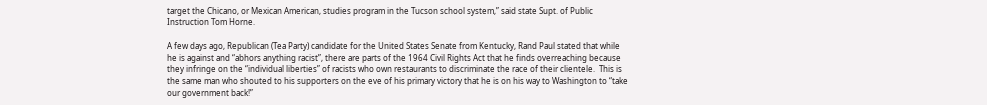target the Chicano, or Mexican American, studies program in the Tucson school system,” said state Supt. of Public Instruction Tom Horne.

A few days ago, Republican (Tea Party) candidate for the United States Senate from Kentucky, Rand Paul stated that while he is against and “abhors anything racist”, there are parts of the 1964 Civil Rights Act that he finds overreaching because they infringe on the “individual liberties” of racists who own restaurants to discriminate the race of their clientele.  This is the same man who shouted to his supporters on the eve of his primary victory that he is on his way to Washington to “take our government back!”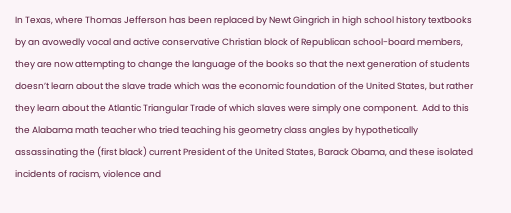In Texas, where Thomas Jefferson has been replaced by Newt Gingrich in high school history textbooks by an avowedly vocal and active conservative Christian block of Republican school-board members, they are now attempting to change the language of the books so that the next generation of students doesn’t learn about the slave trade which was the economic foundation of the United States, but rather they learn about the Atlantic Triangular Trade of which slaves were simply one component.  Add to this the Alabama math teacher who tried teaching his geometry class angles by hypothetically assassinating the (first black) current President of the United States, Barack Obama, and these isolated incidents of racism, violence and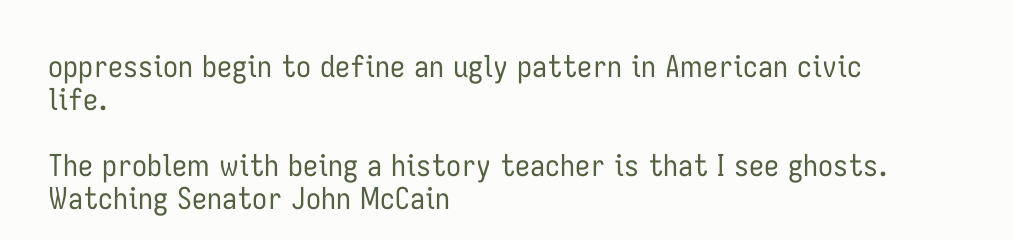oppression begin to define an ugly pattern in American civic life.

The problem with being a history teacher is that I see ghosts. Watching Senator John McCain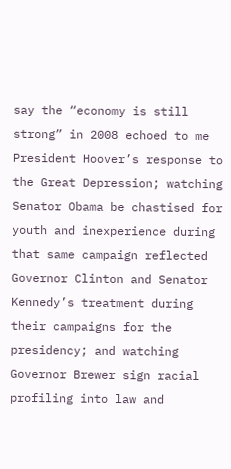say the “economy is still strong” in 2008 echoed to me President Hoover’s response to the Great Depression; watching Senator Obama be chastised for youth and inexperience during that same campaign reflected Governor Clinton and Senator Kennedy’s treatment during their campaigns for the presidency; and watching Governor Brewer sign racial profiling into law and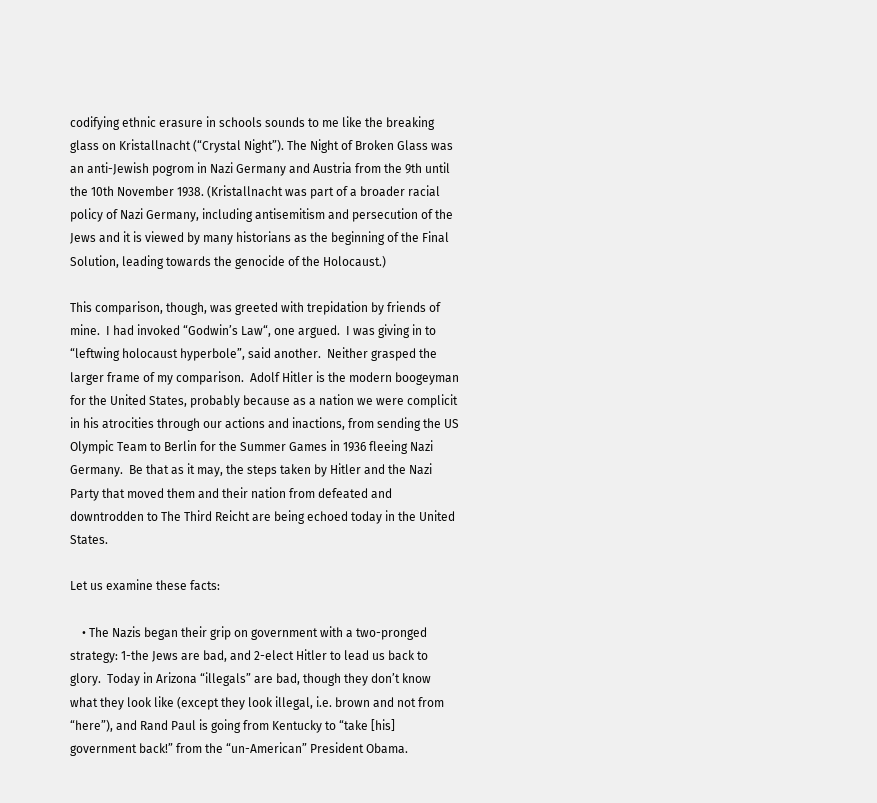codifying ethnic erasure in schools sounds to me like the breaking glass on Kristallnacht (“Crystal Night”). The Night of Broken Glass was an anti-Jewish pogrom in Nazi Germany and Austria from the 9th until the 10th November 1938. (Kristallnacht was part of a broader racial policy of Nazi Germany, including antisemitism and persecution of the Jews and it is viewed by many historians as the beginning of the Final Solution, leading towards the genocide of the Holocaust.)

This comparison, though, was greeted with trepidation by friends of mine.  I had invoked “Godwin’s Law“, one argued.  I was giving in to “leftwing holocaust hyperbole”, said another.  Neither grasped the larger frame of my comparison.  Adolf Hitler is the modern boogeyman for the United States, probably because as a nation we were complicit in his atrocities through our actions and inactions, from sending the US Olympic Team to Berlin for the Summer Games in 1936 fleeing Nazi Germany.  Be that as it may, the steps taken by Hitler and the Nazi Party that moved them and their nation from defeated and downtrodden to The Third Reicht are being echoed today in the United States.

Let us examine these facts:

    • The Nazis began their grip on government with a two-pronged strategy: 1-the Jews are bad, and 2-elect Hitler to lead us back to glory.  Today in Arizona “illegals” are bad, though they don’t know what they look like (except they look illegal, i.e. brown and not from “here”), and Rand Paul is going from Kentucky to “take [his] government back!” from the “un-American” President Obama.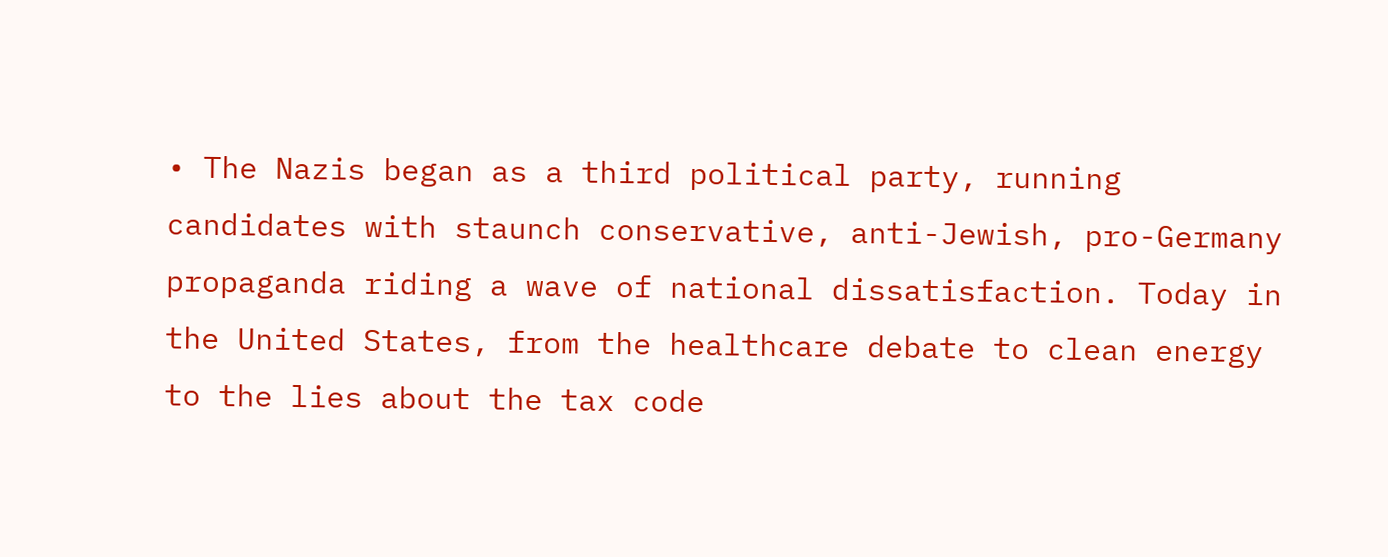• The Nazis began as a third political party, running candidates with staunch conservative, anti-Jewish, pro-Germany propaganda riding a wave of national dissatisfaction. Today in the United States, from the healthcare debate to clean energy to the lies about the tax code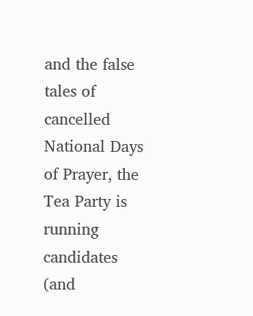and the false tales of cancelled National Days of Prayer, the Tea Party is running candidates (and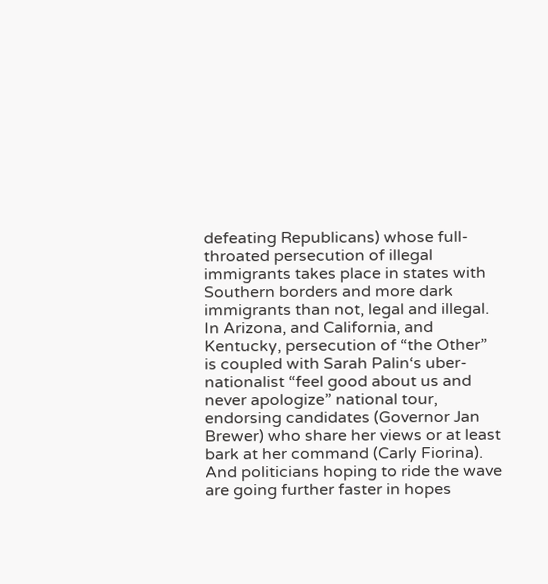defeating Republicans) whose full-throated persecution of illegal immigrants takes place in states with Southern borders and more dark immigrants than not, legal and illegal. In Arizona, and California, and Kentucky, persecution of “the Other” is coupled with Sarah Palin‘s uber-nationalist “feel good about us and never apologize” national tour, endorsing candidates (Governor Jan Brewer) who share her views or at least bark at her command (Carly Fiorina).  And politicians hoping to ride the wave are going further faster in hopes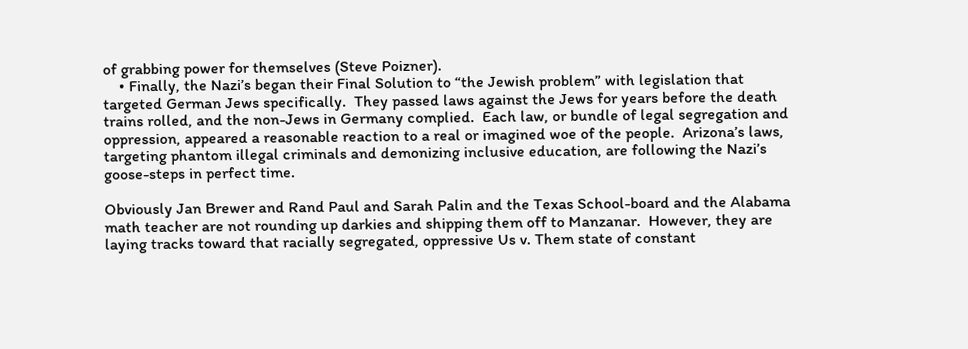of grabbing power for themselves (Steve Poizner).
    • Finally, the Nazi’s began their Final Solution to “the Jewish problem” with legislation that targeted German Jews specifically.  They passed laws against the Jews for years before the death trains rolled, and the non-Jews in Germany complied.  Each law, or bundle of legal segregation and oppression, appeared a reasonable reaction to a real or imagined woe of the people.  Arizona’s laws, targeting phantom illegal criminals and demonizing inclusive education, are following the Nazi’s goose-steps in perfect time.

Obviously Jan Brewer and Rand Paul and Sarah Palin and the Texas School-board and the Alabama math teacher are not rounding up darkies and shipping them off to Manzanar.  However, they are laying tracks toward that racially segregated, oppressive Us v. Them state of constant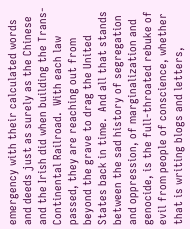emergency with their calculated words and deeds just as surely as the Chinese and the Irish did when building the Trans-Continental Railroad.  With each law passed, they are reaching out from beyond the grave to drag the United States back in time.  And all that stands between the sad history of segregation and oppression, of marginalization and genocide, is the full-throated rebuke of evil from people of conscience, whether that is writing blogs and letters,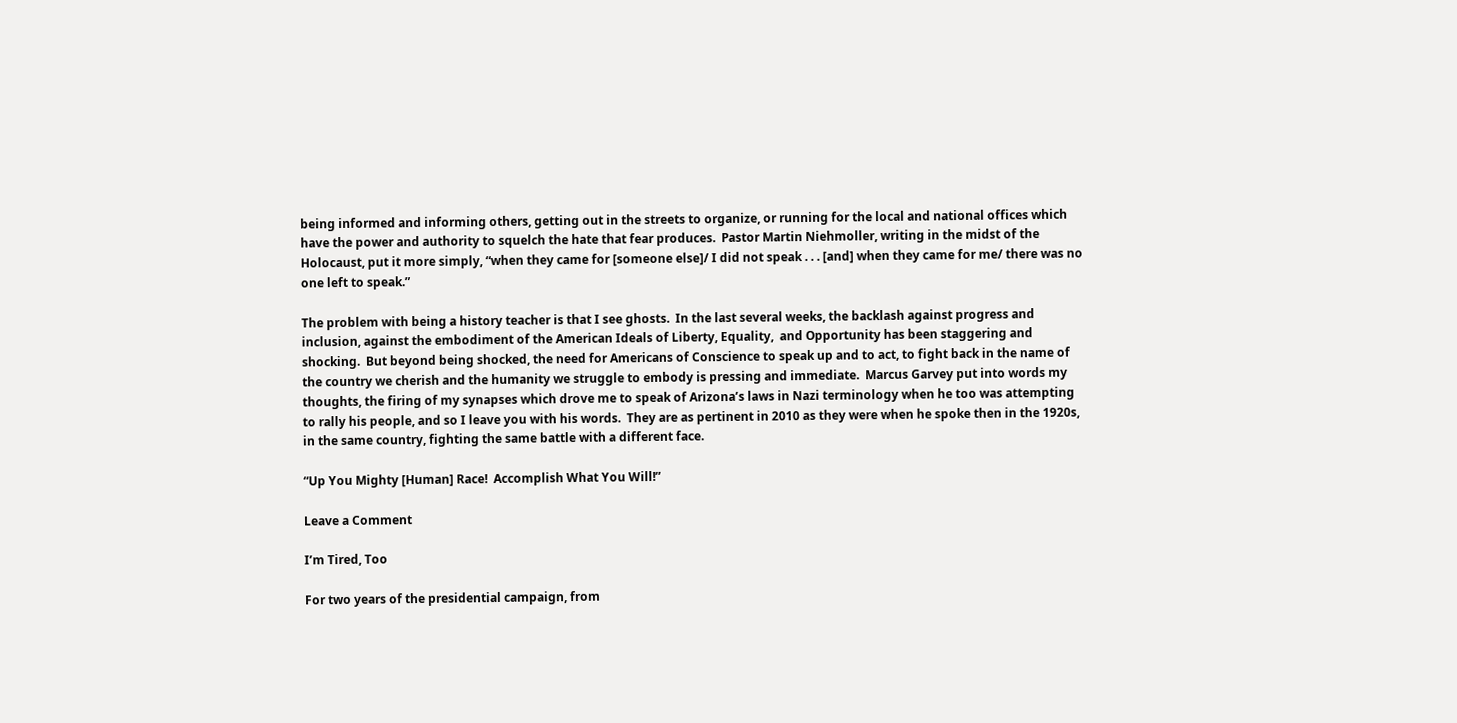being informed and informing others, getting out in the streets to organize, or running for the local and national offices which have the power and authority to squelch the hate that fear produces.  Pastor Martin Niehmoller, writing in the midst of the Holocaust, put it more simply, “when they came for [someone else]/ I did not speak . . . [and] when they came for me/ there was no one left to speak.”

The problem with being a history teacher is that I see ghosts.  In the last several weeks, the backlash against progress and inclusion, against the embodiment of the American Ideals of Liberty, Equality,  and Opportunity has been staggering and shocking.  But beyond being shocked, the need for Americans of Conscience to speak up and to act, to fight back in the name of the country we cherish and the humanity we struggle to embody is pressing and immediate.  Marcus Garvey put into words my thoughts, the firing of my synapses which drove me to speak of Arizona’s laws in Nazi terminology when he too was attempting to rally his people, and so I leave you with his words.  They are as pertinent in 2010 as they were when he spoke then in the 1920s, in the same country, fighting the same battle with a different face.

“Up You Mighty [Human] Race!  Accomplish What You Will!”

Leave a Comment

I’m Tired, Too

For two years of the presidential campaign, from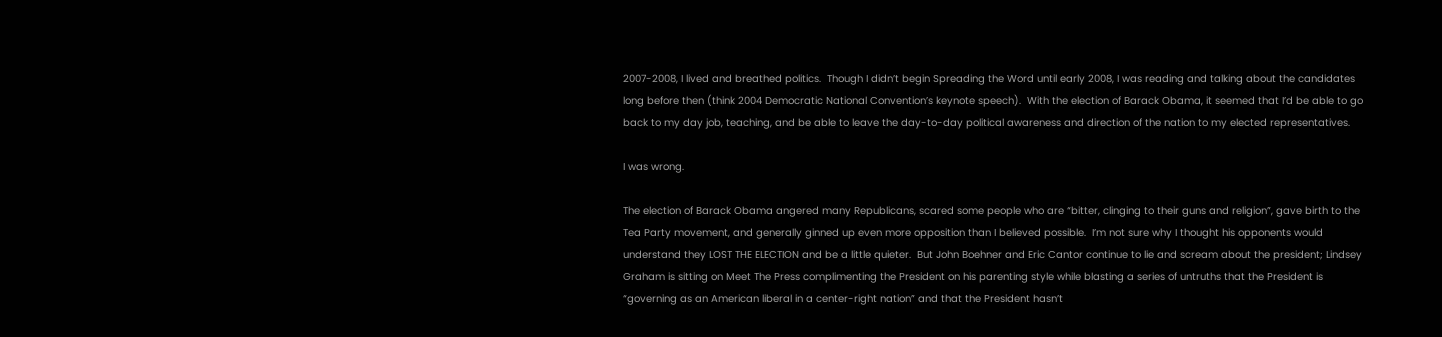2007-2008, I lived and breathed politics.  Though I didn’t begin Spreading the Word until early 2008, I was reading and talking about the candidates long before then (think 2004 Democratic National Convention’s keynote speech).  With the election of Barack Obama, it seemed that I’d be able to go back to my day job, teaching, and be able to leave the day-to-day political awareness and direction of the nation to my elected representatives.

I was wrong.

The election of Barack Obama angered many Republicans, scared some people who are “bitter, clinging to their guns and religion”, gave birth to the Tea Party movement, and generally ginned up even more opposition than I believed possible.  I’m not sure why I thought his opponents would understand they LOST THE ELECTION and be a little quieter.  But John Boehner and Eric Cantor continue to lie and scream about the president; Lindsey Graham is sitting on Meet The Press complimenting the President on his parenting style while blasting a series of untruths that the President is “governing as an American liberal in a center-right nation” and that the President hasn’t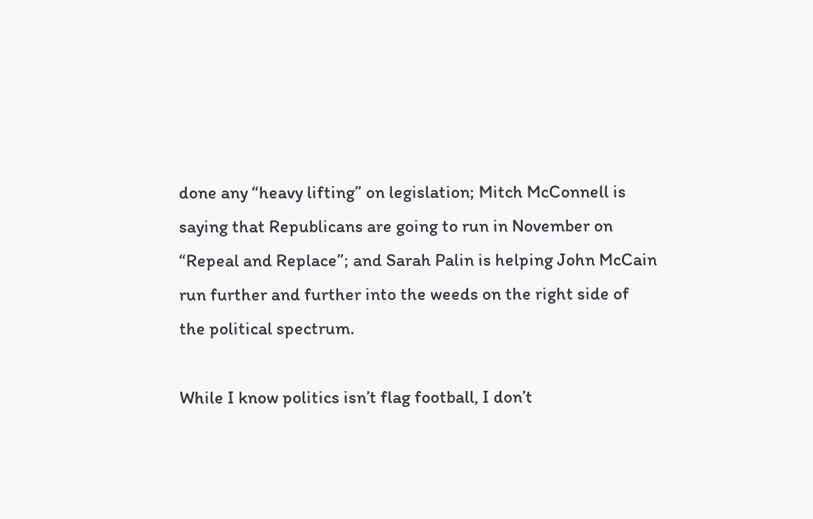done any “heavy lifting” on legislation; Mitch McConnell is saying that Republicans are going to run in November on “Repeal and Replace”; and Sarah Palin is helping John McCain run further and further into the weeds on the right side of the political spectrum.

While I know politics isn’t flag football, I don’t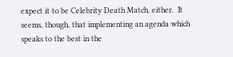expect it to be Celebrity Death Match, either.  It seems, though, that implementing an agenda which speaks to the best in the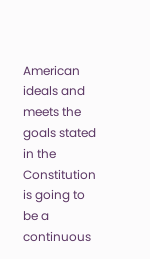American ideals and meets the goals stated in the Constitution is going to be a continuous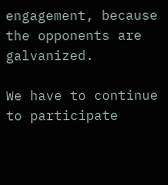engagement, because the opponents are galvanized.

We have to continue to participate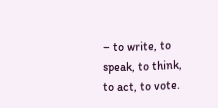– to write, to speak, to think, to act, to vote.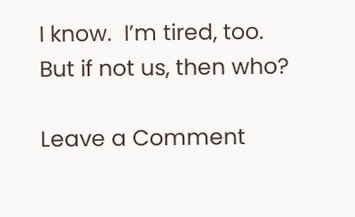I know.  I’m tired, too.  But if not us, then who?

Leave a Comment